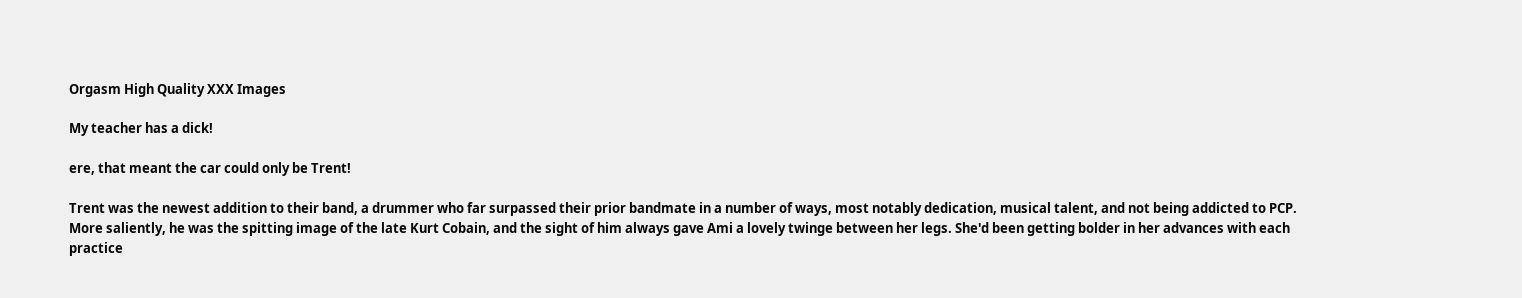Orgasm High Quality XXX Images

My teacher has a dick!

ere, that meant the car could only be Trent!

Trent was the newest addition to their band, a drummer who far surpassed their prior bandmate in a number of ways, most notably dedication, musical talent, and not being addicted to PCP. More saliently, he was the spitting image of the late Kurt Cobain, and the sight of him always gave Ami a lovely twinge between her legs. She'd been getting bolder in her advances with each practice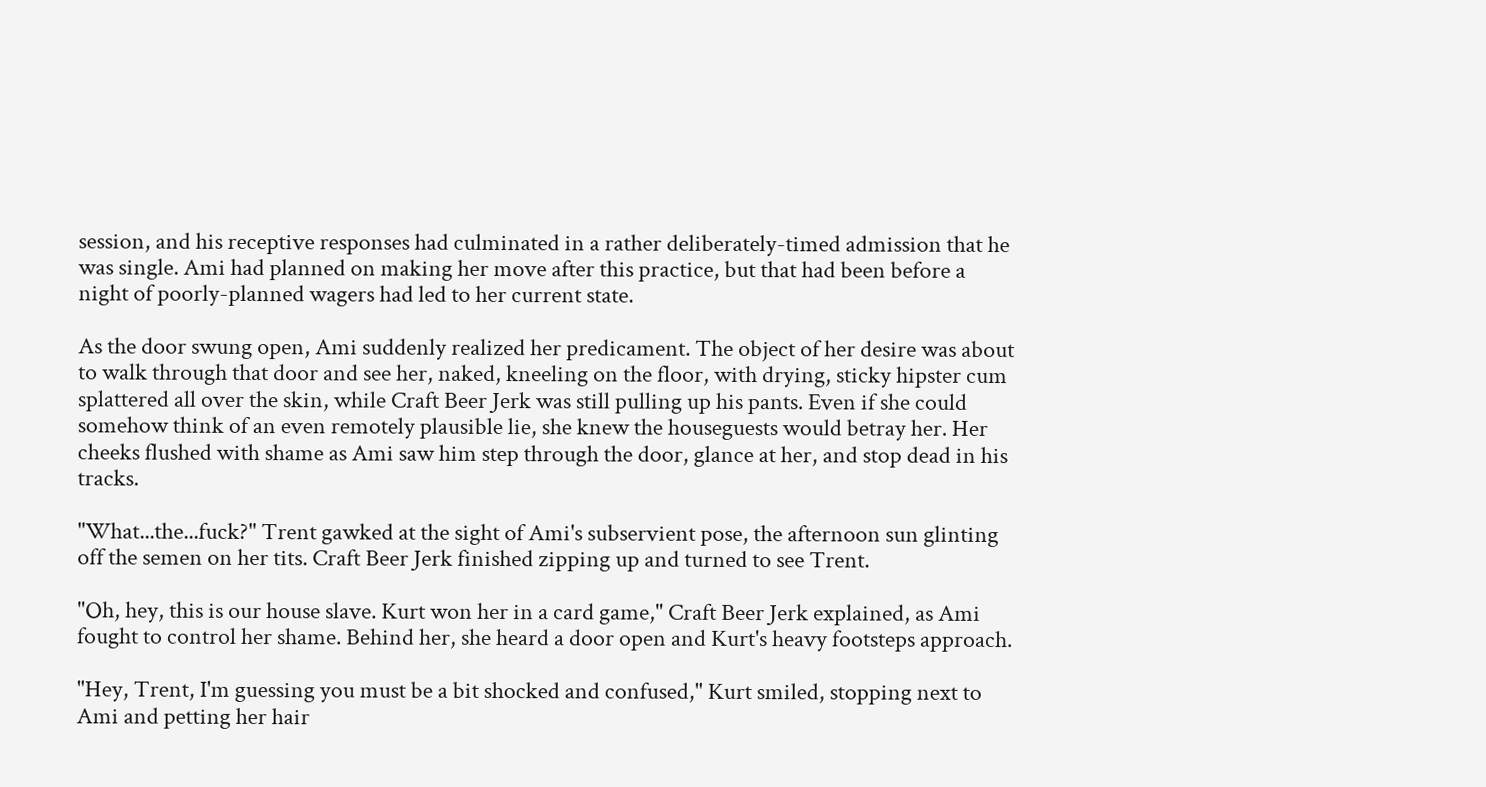session, and his receptive responses had culminated in a rather deliberately-timed admission that he was single. Ami had planned on making her move after this practice, but that had been before a night of poorly-planned wagers had led to her current state.

As the door swung open, Ami suddenly realized her predicament. The object of her desire was about to walk through that door and see her, naked, kneeling on the floor, with drying, sticky hipster cum splattered all over the skin, while Craft Beer Jerk was still pulling up his pants. Even if she could somehow think of an even remotely plausible lie, she knew the houseguests would betray her. Her cheeks flushed with shame as Ami saw him step through the door, glance at her, and stop dead in his tracks.

"What...the...fuck?" Trent gawked at the sight of Ami's subservient pose, the afternoon sun glinting off the semen on her tits. Craft Beer Jerk finished zipping up and turned to see Trent.

"Oh, hey, this is our house slave. Kurt won her in a card game," Craft Beer Jerk explained, as Ami fought to control her shame. Behind her, she heard a door open and Kurt's heavy footsteps approach.

"Hey, Trent, I'm guessing you must be a bit shocked and confused," Kurt smiled, stopping next to Ami and petting her hair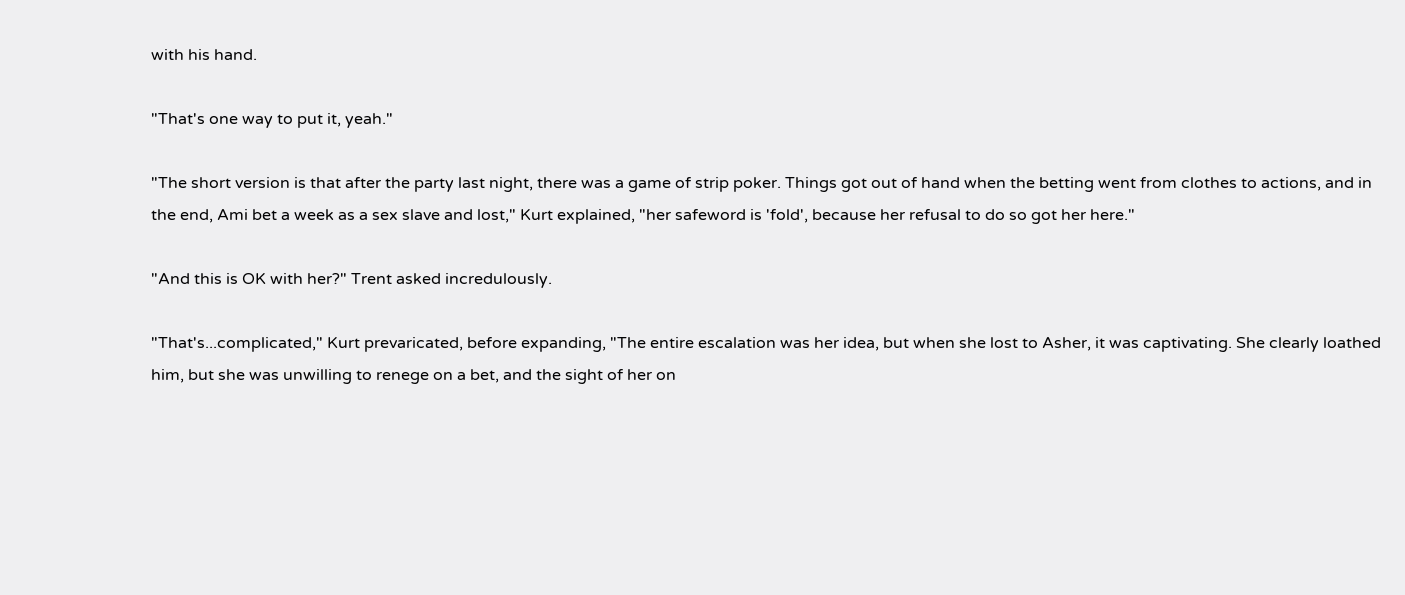with his hand.

"That's one way to put it, yeah."

"The short version is that after the party last night, there was a game of strip poker. Things got out of hand when the betting went from clothes to actions, and in the end, Ami bet a week as a sex slave and lost," Kurt explained, "her safeword is 'fold', because her refusal to do so got her here."

"And this is OK with her?" Trent asked incredulously.

"That's...complicated," Kurt prevaricated, before expanding, "The entire escalation was her idea, but when she lost to Asher, it was captivating. She clearly loathed him, but she was unwilling to renege on a bet, and the sight of her on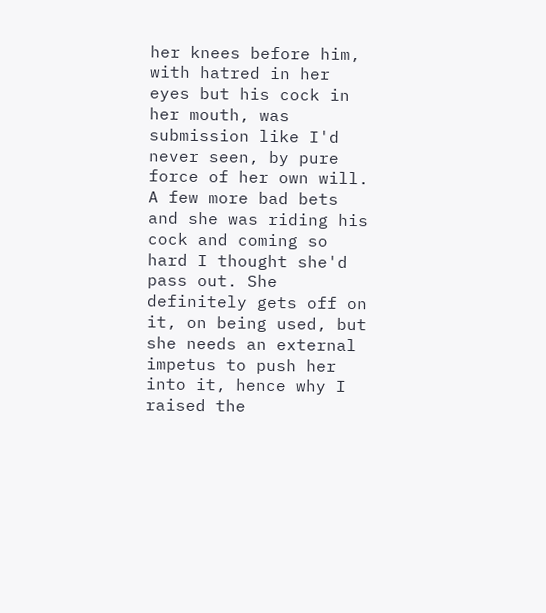her knees before him, with hatred in her eyes but his cock in her mouth, was submission like I'd never seen, by pure force of her own will. A few more bad bets and she was riding his cock and coming so hard I thought she'd pass out. She definitely gets off on it, on being used, but she needs an external impetus to push her into it, hence why I raised the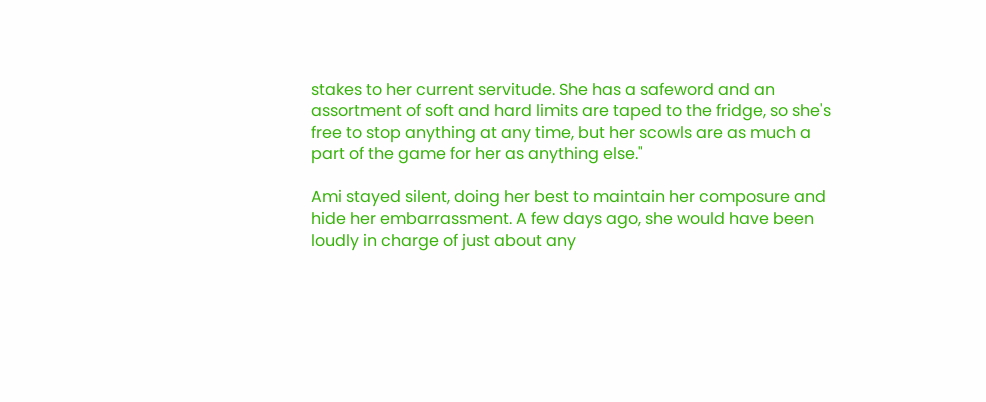stakes to her current servitude. She has a safeword and an assortment of soft and hard limits are taped to the fridge, so she's free to stop anything at any time, but her scowls are as much a part of the game for her as anything else."

Ami stayed silent, doing her best to maintain her composure and hide her embarrassment. A few days ago, she would have been loudly in charge of just about any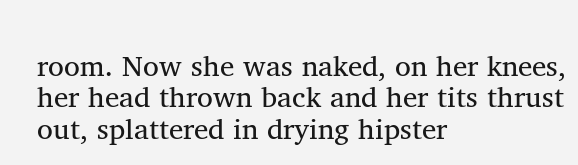room. Now she was naked, on her knees, her head thrown back and her tits thrust out, splattered in drying hipster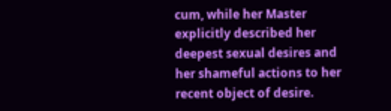cum, while her Master explicitly described her deepest sexual desires and her shameful actions to her recent object of desire.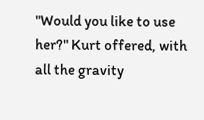"Would you like to use her?" Kurt offered, with all the gravity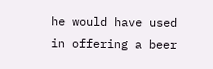he would have used in offering a beer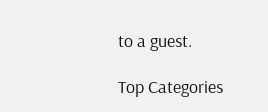to a guest.

Top Categories